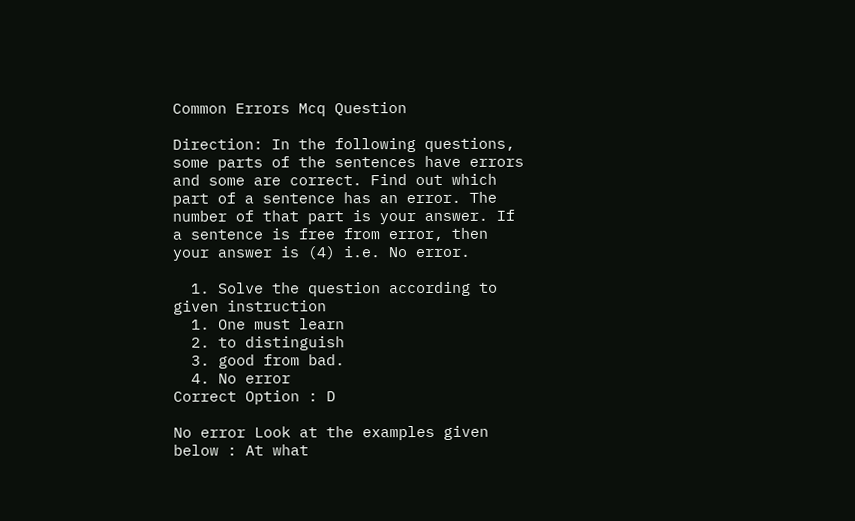Common Errors Mcq Question

Direction: In the following questions, some parts of the sentences have errors and some are correct. Find out which part of a sentence has an error. The number of that part is your answer. If a sentence is free from error, then your answer is (4) i.e. No error.

  1. Solve the question according to given instruction
  1. One must learn
  2. to distinguish
  3. good from bad.
  4. No error
Correct Option : D

No error Look at the examples given below : At what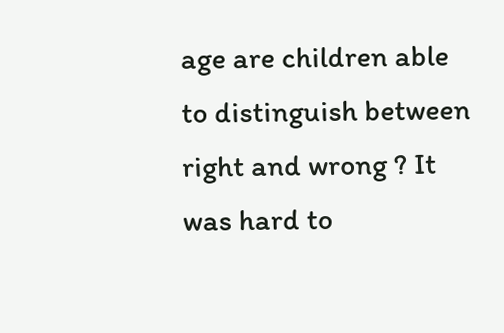age are children able to distinguish between right and wrong ? It was hard to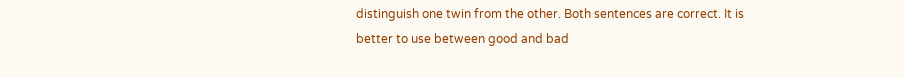distinguish one twin from the other. Both sentences are correct. It is better to use between good and bad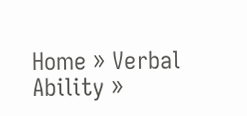Home » Verbal Ability »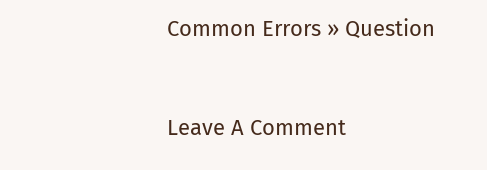Common Errors » Question


Leave A Comment